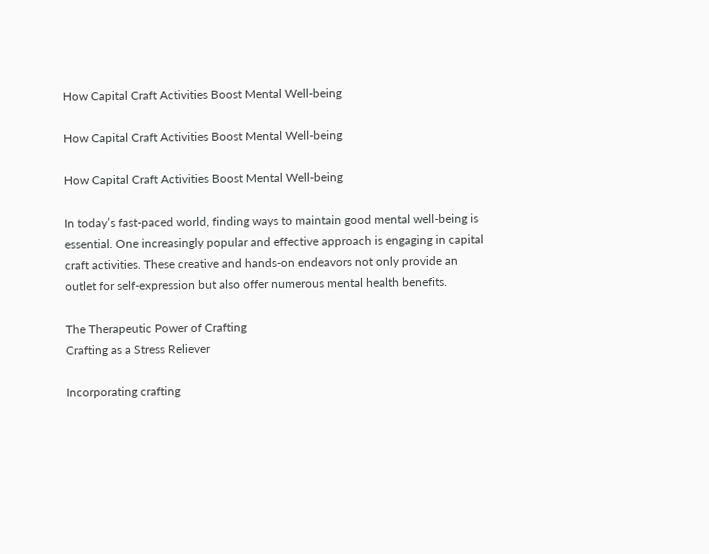How Capital Craft Activities Boost Mental Well-being

How Capital Craft Activities Boost Mental Well-being

How Capital Craft Activities Boost Mental Well-being

In today’s fast-paced world, finding ways to maintain good mental well-being is essential. One increasingly popular and effective approach is engaging in capital craft activities. These creative and hands-on endeavors not only provide an outlet for self-expression but also offer numerous mental health benefits.

The Therapeutic Power of Crafting
Crafting as a Stress Reliever

Incorporating crafting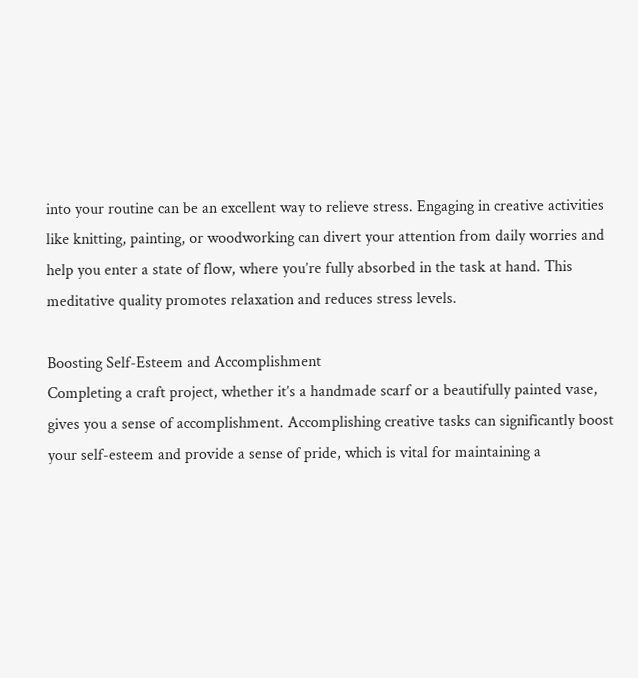into your routine can be an excellent way to relieve stress. Engaging in creative activities like knitting, painting, or woodworking can divert your attention from daily worries and help you enter a state of flow, where you’re fully absorbed in the task at hand. This meditative quality promotes relaxation and reduces stress levels.

Boosting Self-Esteem and Accomplishment
Completing a craft project, whether it’s a handmade scarf or a beautifully painted vase, gives you a sense of accomplishment. Accomplishing creative tasks can significantly boost your self-esteem and provide a sense of pride, which is vital for maintaining a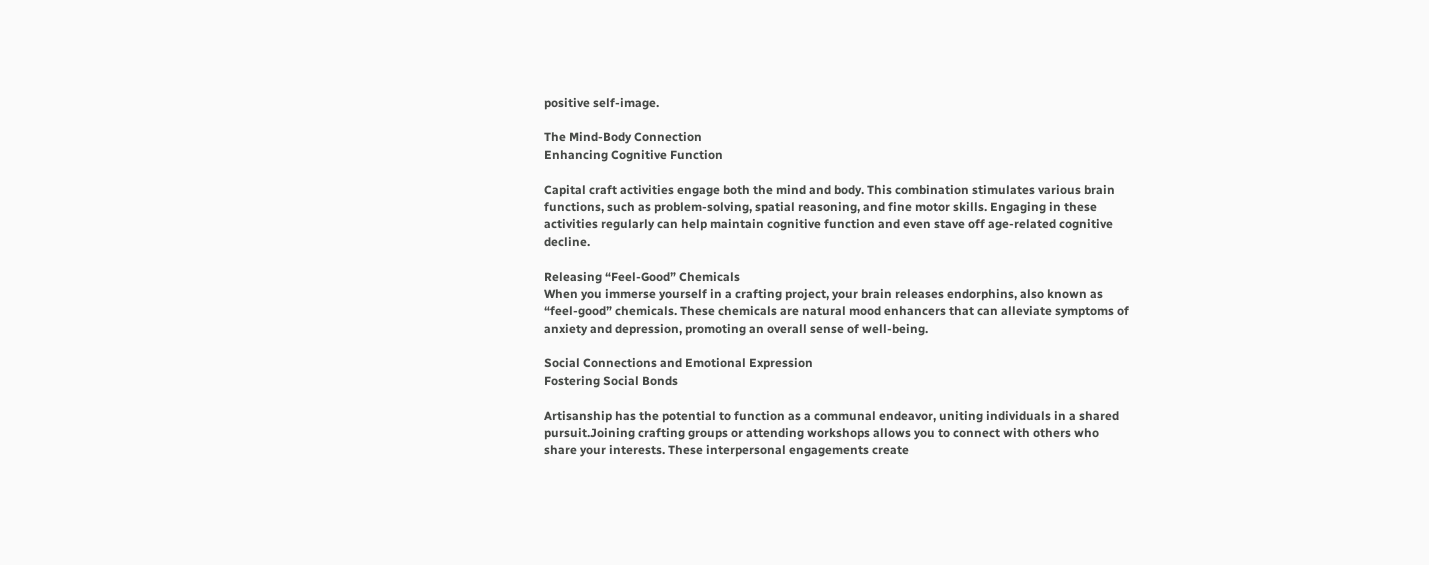positive self-image.

The Mind-Body Connection
Enhancing Cognitive Function

Capital craft activities engage both the mind and body. This combination stimulates various brain functions, such as problem-solving, spatial reasoning, and fine motor skills. Engaging in these activities regularly can help maintain cognitive function and even stave off age-related cognitive decline.

Releasing “Feel-Good” Chemicals
When you immerse yourself in a crafting project, your brain releases endorphins, also known as “feel-good” chemicals. These chemicals are natural mood enhancers that can alleviate symptoms of anxiety and depression, promoting an overall sense of well-being.

Social Connections and Emotional Expression
Fostering Social Bonds

Artisanship has the potential to function as a communal endeavor, uniting individuals in a shared pursuit.Joining crafting groups or attending workshops allows you to connect with others who share your interests. These interpersonal engagements create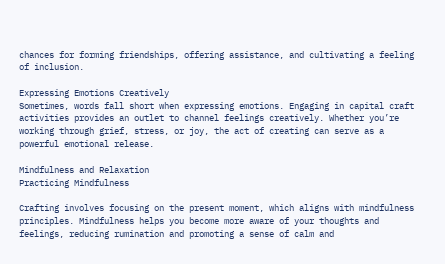chances for forming friendships, offering assistance, and cultivating a feeling of inclusion.

Expressing Emotions Creatively
Sometimes, words fall short when expressing emotions. Engaging in capital craft activities provides an outlet to channel feelings creatively. Whether you’re working through grief, stress, or joy, the act of creating can serve as a powerful emotional release.

Mindfulness and Relaxation
Practicing Mindfulness

Crafting involves focusing on the present moment, which aligns with mindfulness principles. Mindfulness helps you become more aware of your thoughts and feelings, reducing rumination and promoting a sense of calm and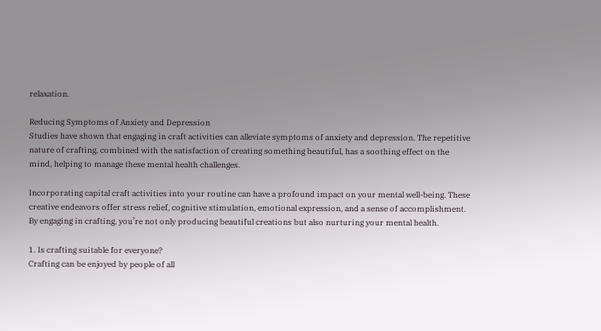relaxation.

Reducing Symptoms of Anxiety and Depression
Studies have shown that engaging in craft activities can alleviate symptoms of anxiety and depression. The repetitive nature of crafting, combined with the satisfaction of creating something beautiful, has a soothing effect on the mind, helping to manage these mental health challenges.

Incorporating capital craft activities into your routine can have a profound impact on your mental well-being. These creative endeavors offer stress relief, cognitive stimulation, emotional expression, and a sense of accomplishment. By engaging in crafting, you’re not only producing beautiful creations but also nurturing your mental health.

1. Is crafting suitable for everyone?
Crafting can be enjoyed by people of all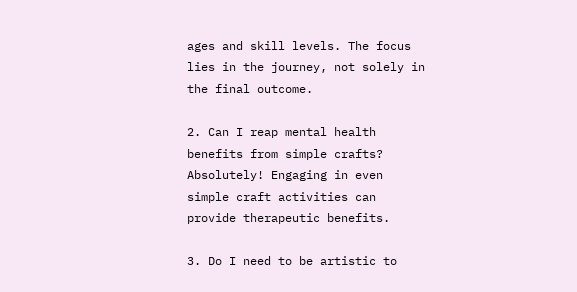ages and skill levels. The focus lies in the journey, not solely in the final outcome.

2. Can I reap mental health benefits from simple crafts?
Absolutely! Engaging in even simple craft activities can provide therapeutic benefits.

3. Do I need to be artistic to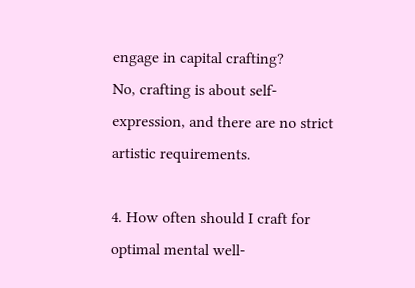engage in capital crafting?
No, crafting is about self-expression, and there are no strict artistic requirements.

4. How often should I craft for optimal mental well-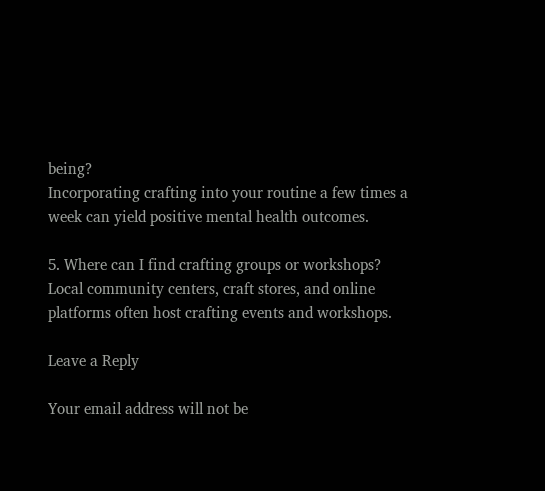being?
Incorporating crafting into your routine a few times a week can yield positive mental health outcomes.

5. Where can I find crafting groups or workshops?
Local community centers, craft stores, and online platforms often host crafting events and workshops.

Leave a Reply

Your email address will not be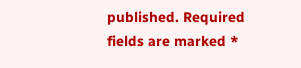published. Required fields are marked *